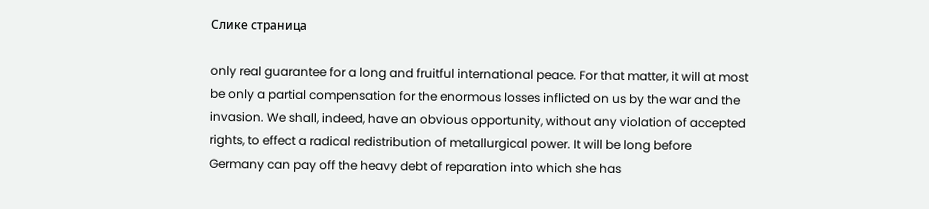Слике страница

only real guarantee for a long and fruitful international peace. For that matter, it will at most be only a partial compensation for the enormous losses inflicted on us by the war and the invasion. We shall, indeed, have an obvious opportunity, without any violation of accepted rights, to effect a radical redistribution of metallurgical power. It will be long before Germany can pay off the heavy debt of reparation into which she has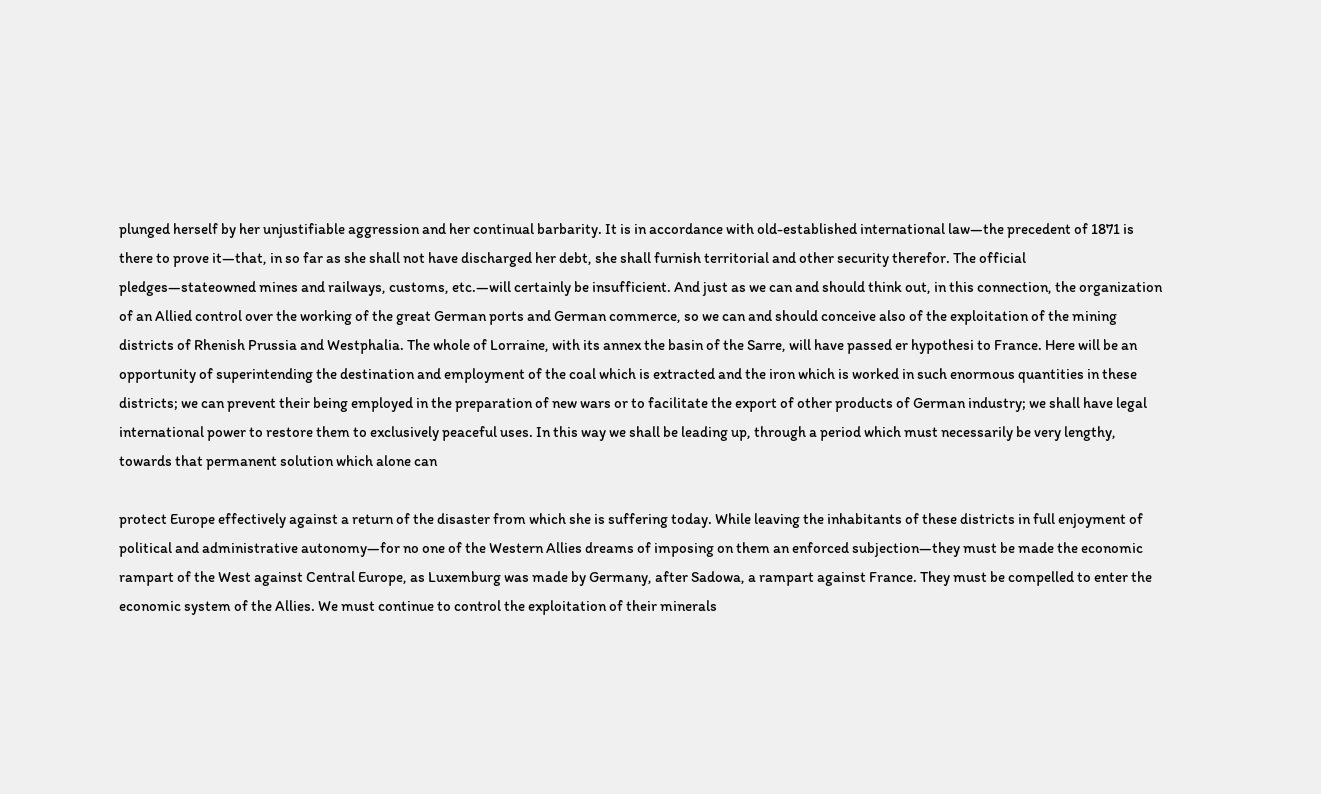plunged herself by her unjustifiable aggression and her continual barbarity. It is in accordance with old-established international law—the precedent of 1871 is there to prove it—that, in so far as she shall not have discharged her debt, she shall furnish territorial and other security therefor. The official pledges—stateowned mines and railways, customs, etc.—will certainly be insufficient. And just as we can and should think out, in this connection, the organization of an Allied control over the working of the great German ports and German commerce, so we can and should conceive also of the exploitation of the mining districts of Rhenish Prussia and Westphalia. The whole of Lorraine, with its annex the basin of the Sarre, will have passed er hypothesi to France. Here will be an opportunity of superintending the destination and employment of the coal which is extracted and the iron which is worked in such enormous quantities in these districts; we can prevent their being employed in the preparation of new wars or to facilitate the export of other products of German industry; we shall have legal international power to restore them to exclusively peaceful uses. In this way we shall be leading up, through a period which must necessarily be very lengthy, towards that permanent solution which alone can

protect Europe effectively against a return of the disaster from which she is suffering today. While leaving the inhabitants of these districts in full enjoyment of political and administrative autonomy—for no one of the Western Allies dreams of imposing on them an enforced subjection—they must be made the economic rampart of the West against Central Europe, as Luxemburg was made by Germany, after Sadowa, a rampart against France. They must be compelled to enter the economic system of the Allies. We must continue to control the exploitation of their minerals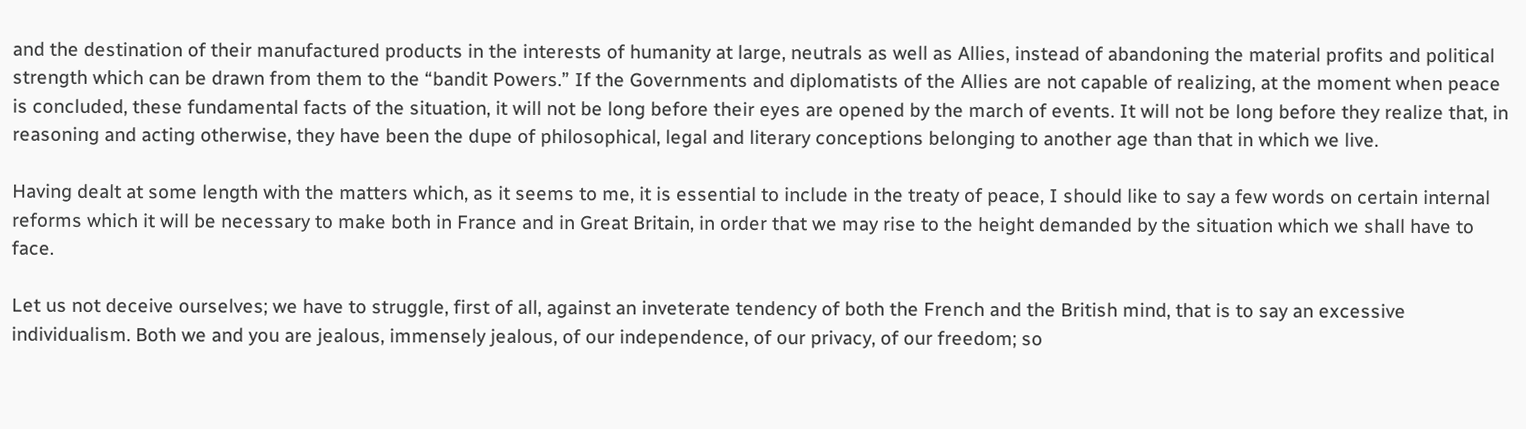and the destination of their manufactured products in the interests of humanity at large, neutrals as well as Allies, instead of abandoning the material profits and political strength which can be drawn from them to the “bandit Powers.” If the Governments and diplomatists of the Allies are not capable of realizing, at the moment when peace is concluded, these fundamental facts of the situation, it will not be long before their eyes are opened by the march of events. It will not be long before they realize that, in reasoning and acting otherwise, they have been the dupe of philosophical, legal and literary conceptions belonging to another age than that in which we live.

Having dealt at some length with the matters which, as it seems to me, it is essential to include in the treaty of peace, I should like to say a few words on certain internal reforms which it will be necessary to make both in France and in Great Britain, in order that we may rise to the height demanded by the situation which we shall have to face.

Let us not deceive ourselves; we have to struggle, first of all, against an inveterate tendency of both the French and the British mind, that is to say an excessive individualism. Both we and you are jealous, immensely jealous, of our independence, of our privacy, of our freedom; so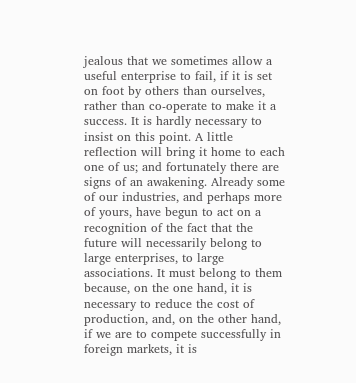jealous that we sometimes allow a useful enterprise to fail, if it is set on foot by others than ourselves, rather than co-operate to make it a success. It is hardly necessary to insist on this point. A little reflection will bring it home to each one of us; and fortunately there are signs of an awakening. Already some of our industries, and perhaps more of yours, have begun to act on a recognition of the fact that the future will necessarily belong to large enterprises, to large associations. It must belong to them because, on the one hand, it is necessary to reduce the cost of production, and, on the other hand, if we are to compete successfully in foreign markets, it is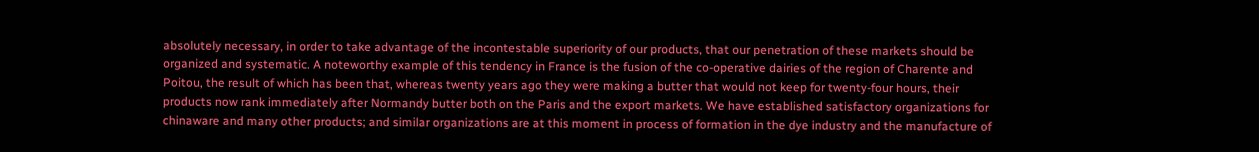absolutely necessary, in order to take advantage of the incontestable superiority of our products, that our penetration of these markets should be organized and systematic. A noteworthy example of this tendency in France is the fusion of the co-operative dairies of the region of Charente and Poitou, the result of which has been that, whereas twenty years ago they were making a butter that would not keep for twenty-four hours, their products now rank immediately after Normandy butter both on the Paris and the export markets. We have established satisfactory organizations for chinaware and many other products; and similar organizations are at this moment in process of formation in the dye industry and the manufacture of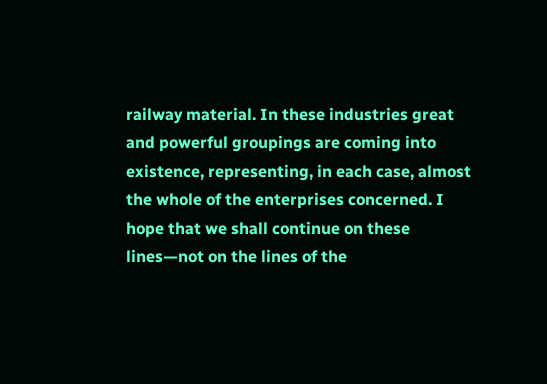railway material. In these industries great and powerful groupings are coming into existence, representing, in each case, almost the whole of the enterprises concerned. I hope that we shall continue on these lines—not on the lines of the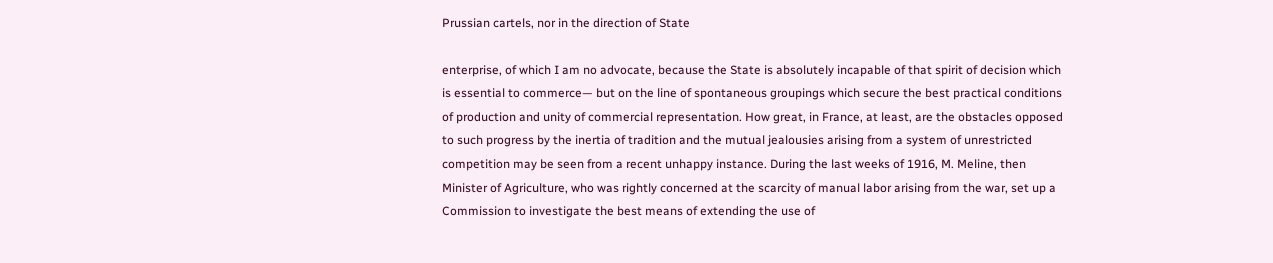Prussian cartels, nor in the direction of State

enterprise, of which I am no advocate, because the State is absolutely incapable of that spirit of decision which is essential to commerce— but on the line of spontaneous groupings which secure the best practical conditions of production and unity of commercial representation. How great, in France, at least, are the obstacles opposed to such progress by the inertia of tradition and the mutual jealousies arising from a system of unrestricted competition may be seen from a recent unhappy instance. During the last weeks of 1916, M. Meline, then Minister of Agriculture, who was rightly concerned at the scarcity of manual labor arising from the war, set up a Commission to investigate the best means of extending the use of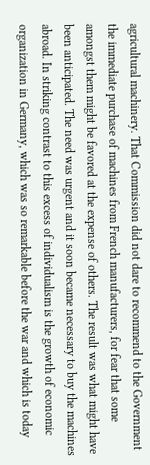agricultural machinery. That Commission did not dare to recommend to the Government the immediate purchase of machines from French manufacturers, for fear that some amongst them might be favored at the expense of others. The result was what might have been anticipated. The need was urgent and it soon became necessary to buy the machines abroad. In striking contrast to this excess of individualism is the growth of economic organization in Germany, which was so remarkable before the war and which is today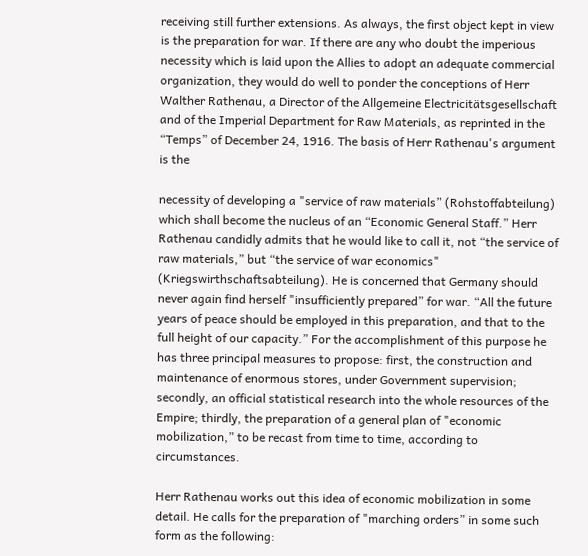receiving still further extensions. As always, the first object kept in view is the preparation for war. If there are any who doubt the imperious necessity which is laid upon the Allies to adopt an adequate commercial organization, they would do well to ponder the conceptions of Herr Walther Rathenau, a Director of the Allgemeine Electricitätsgesellschaft and of the Imperial Department for Raw Materials, as reprinted in the “Temps” of December 24, 1916. The basis of Herr Rathenau's argument is the

necessity of developing a "service of raw materials” (Rohstoffabteilung) which shall become the nucleus of an “Economic General Staff.” Herr Rathenau candidly admits that he would like to call it, not “the service of raw materials,” but “the service of war economics" (Kriegswirthschaftsabteilung). He is concerned that Germany should never again find herself "insufficiently prepared” for war. “All the future years of peace should be employed in this preparation, and that to the full height of our capacity.” For the accomplishment of this purpose he has three principal measures to propose: first, the construction and maintenance of enormous stores, under Government supervision; secondly, an official statistical research into the whole resources of the Empire; thirdly, the preparation of a general plan of "economic mobilization,” to be recast from time to time, according to circumstances.

Herr Rathenau works out this idea of economic mobilization in some detail. He calls for the preparation of "marching orders” in some such form as the following: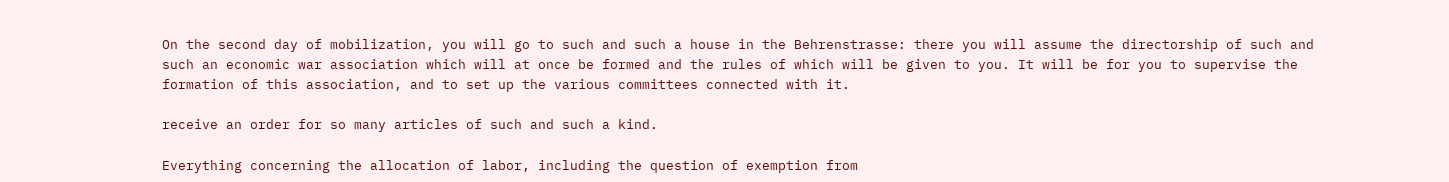On the second day of mobilization, you will go to such and such a house in the Behrenstrasse: there you will assume the directorship of such and such an economic war association which will at once be formed and the rules of which will be given to you. It will be for you to supervise the formation of this association, and to set up the various committees connected with it.

receive an order for so many articles of such and such a kind.

Everything concerning the allocation of labor, including the question of exemption from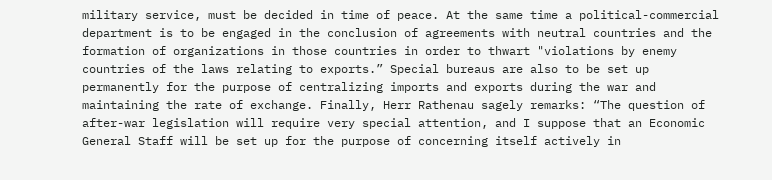military service, must be decided in time of peace. At the same time a political-commercial department is to be engaged in the conclusion of agreements with neutral countries and the formation of organizations in those countries in order to thwart "violations by enemy countries of the laws relating to exports.” Special bureaus are also to be set up permanently for the purpose of centralizing imports and exports during the war and maintaining the rate of exchange. Finally, Herr Rathenau sagely remarks: “The question of after-war legislation will require very special attention, and I suppose that an Economic General Staff will be set up for the purpose of concerning itself actively in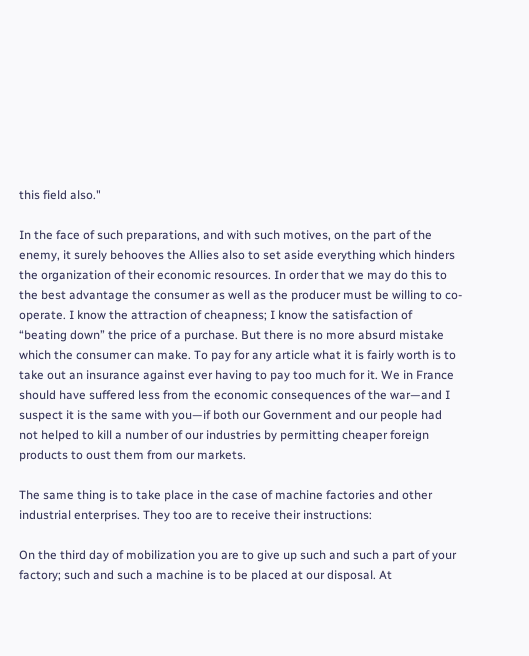this field also."

In the face of such preparations, and with such motives, on the part of the enemy, it surely behooves the Allies also to set aside everything which hinders the organization of their economic resources. In order that we may do this to the best advantage the consumer as well as the producer must be willing to co-operate. I know the attraction of cheapness; I know the satisfaction of “beating down” the price of a purchase. But there is no more absurd mistake which the consumer can make. To pay for any article what it is fairly worth is to take out an insurance against ever having to pay too much for it. We in France should have suffered less from the economic consequences of the war—and I suspect it is the same with you—if both our Government and our people had not helped to kill a number of our industries by permitting cheaper foreign products to oust them from our markets.

The same thing is to take place in the case of machine factories and other industrial enterprises. They too are to receive their instructions:

On the third day of mobilization you are to give up such and such a part of your factory; such and such a machine is to be placed at our disposal. At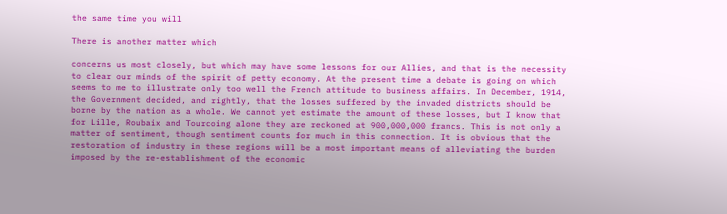the same time you will

There is another matter which

concerns us most closely, but which may have some lessons for our Allies, and that is the necessity to clear our minds of the spirit of petty economy. At the present time a debate is going on which seems to me to illustrate only too well the French attitude to business affairs. In December, 1914, the Government decided, and rightly, that the losses suffered by the invaded districts should be borne by the nation as a whole. We cannot yet estimate the amount of these losses, but I know that for Lille, Roubaix and Tourcoing alone they are reckoned at 900,000,000 francs. This is not only a matter of sentiment, though sentiment counts for much in this connection. It is obvious that the restoration of industry in these regions will be a most important means of alleviating the burden imposed by the re-establishment of the economic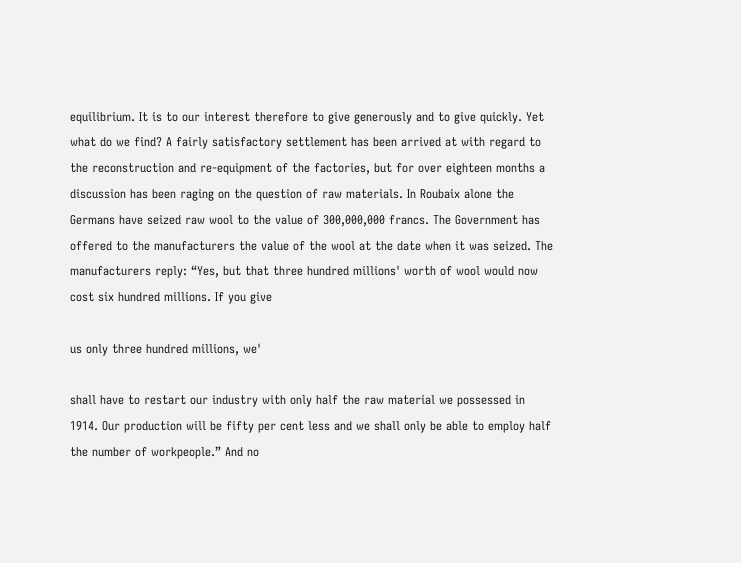equilibrium. It is to our interest therefore to give generously and to give quickly. Yet what do we find? A fairly satisfactory settlement has been arrived at with regard to the reconstruction and re-equipment of the factories, but for over eighteen months a discussion has been raging on the question of raw materials. In Roubaix alone the Germans have seized raw wool to the value of 300,000,000 francs. The Government has offered to the manufacturers the value of the wool at the date when it was seized. The manufacturers reply: “Yes, but that three hundred millions' worth of wool would now cost six hundred millions. If you give

us only three hundred millions, we'

shall have to restart our industry with only half the raw material we possessed in 1914. Our production will be fifty per cent less and we shall only be able to employ half the number of workpeople.” And no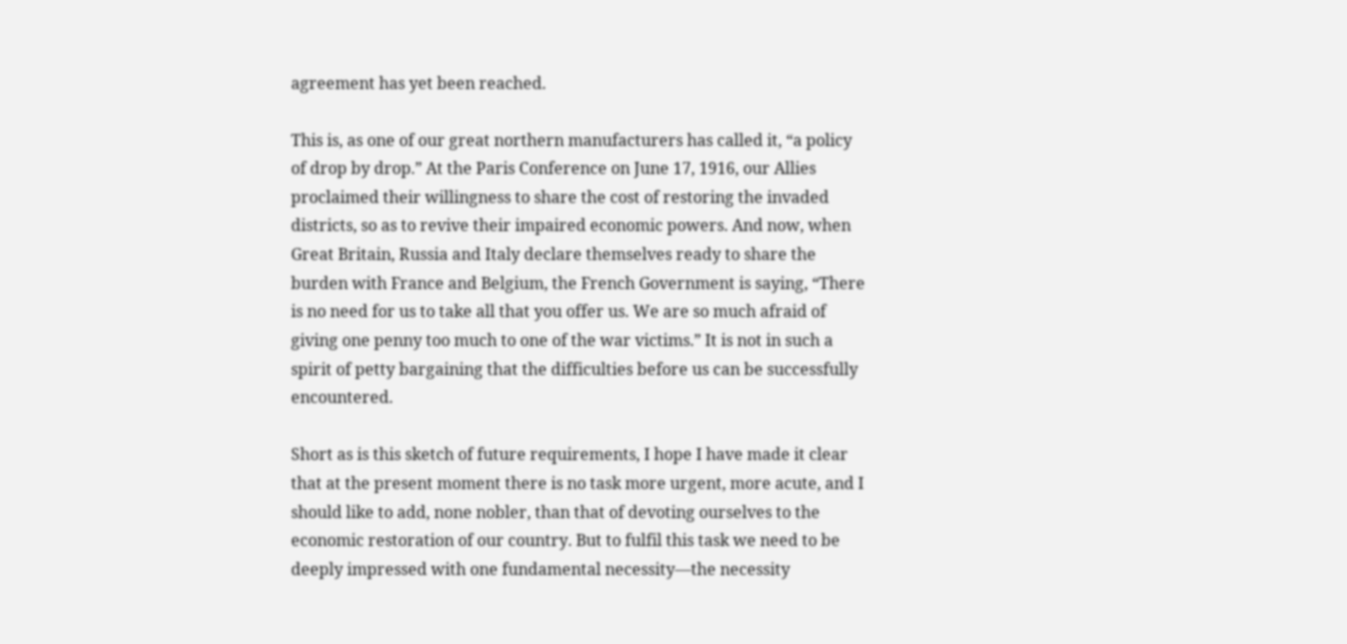agreement has yet been reached.

This is, as one of our great northern manufacturers has called it, “a policy of drop by drop.” At the Paris Conference on June 17, 1916, our Allies proclaimed their willingness to share the cost of restoring the invaded districts, so as to revive their impaired economic powers. And now, when Great Britain, Russia and Italy declare themselves ready to share the burden with France and Belgium, the French Government is saying, “There is no need for us to take all that you offer us. We are so much afraid of giving one penny too much to one of the war victims.” It is not in such a spirit of petty bargaining that the difficulties before us can be successfully encountered.

Short as is this sketch of future requirements, I hope I have made it clear that at the present moment there is no task more urgent, more acute, and I should like to add, none nobler, than that of devoting ourselves to the economic restoration of our country. But to fulfil this task we need to be deeply impressed with one fundamental necessity—the necessity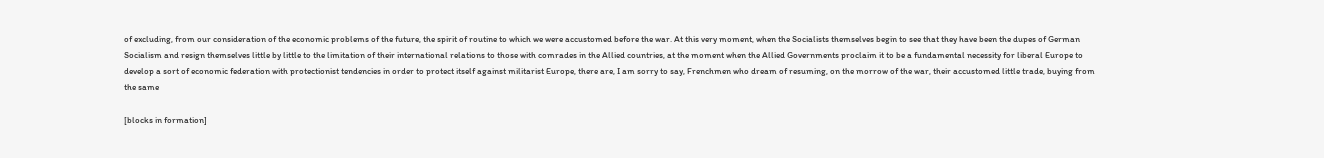of excluding, from our consideration of the economic problems of the future, the spirit of routine to which we were accustomed before the war. At this very moment, when the Socialists themselves begin to see that they have been the dupes of German Socialism and resign themselves little by little to the limitation of their international relations to those with comrades in the Allied countries, at the moment when the Allied Governments proclaim it to be a fundamental necessity for liberal Europe to develop a sort of economic federation with protectionist tendencies in order to protect itself against militarist Europe, there are, I am sorry to say, Frenchmen who dream of resuming, on the morrow of the war, their accustomed little trade, buying from the same

[blocks in formation]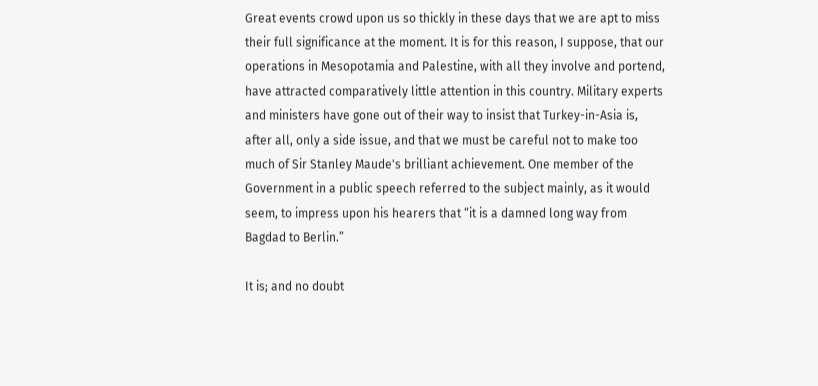Great events crowd upon us so thickly in these days that we are apt to miss their full significance at the moment. It is for this reason, I suppose, that our operations in Mesopotamia and Palestine, with all they involve and portend, have attracted comparatively little attention in this country. Military experts and ministers have gone out of their way to insist that Turkey-in-Asia is, after all, only a side issue, and that we must be careful not to make too much of Sir Stanley Maude's brilliant achievement. One member of the Government in a public speech referred to the subject mainly, as it would seem, to impress upon his hearers that “it is a damned long way from Bagdad to Berlin.”

It is; and no doubt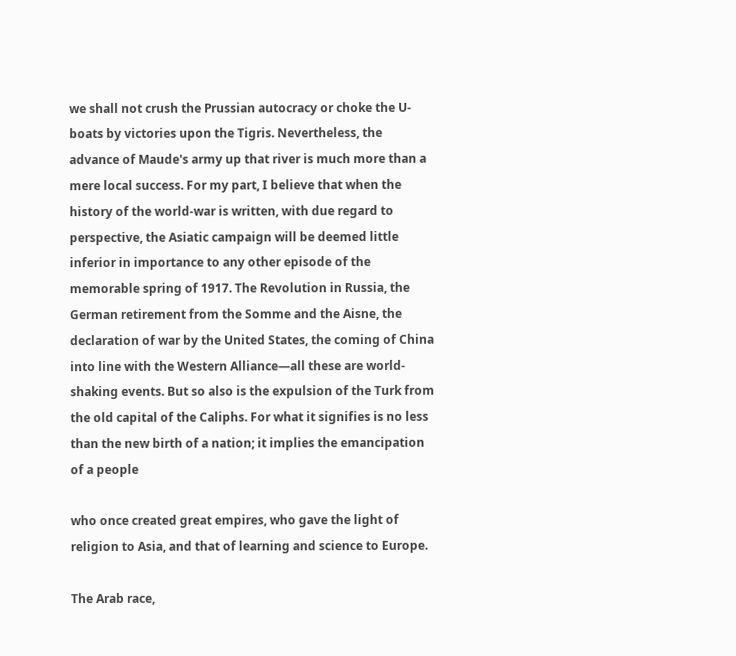we shall not crush the Prussian autocracy or choke the U-boats by victories upon the Tigris. Nevertheless, the advance of Maude's army up that river is much more than a mere local success. For my part, I believe that when the history of the world-war is written, with due regard to perspective, the Asiatic campaign will be deemed little inferior in importance to any other episode of the memorable spring of 1917. The Revolution in Russia, the German retirement from the Somme and the Aisne, the declaration of war by the United States, the coming of China into line with the Western Alliance—all these are world-shaking events. But so also is the expulsion of the Turk from the old capital of the Caliphs. For what it signifies is no less than the new birth of a nation; it implies the emancipation of a people

who once created great empires, who gave the light of religion to Asia, and that of learning and science to Europe.

The Arab race,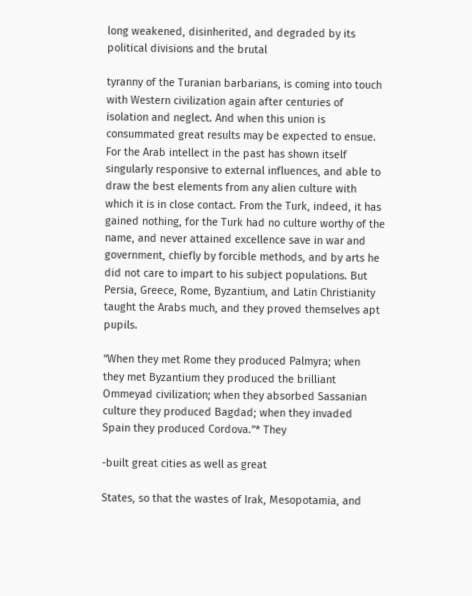long weakened, disinherited, and degraded by its political divisions and the brutal

tyranny of the Turanian barbarians, is coming into touch with Western civilization again after centuries of isolation and neglect. And when this union is consummated great results may be expected to ensue. For the Arab intellect in the past has shown itself singularly responsive to external influences, and able to draw the best elements from any alien culture with which it is in close contact. From the Turk, indeed, it has gained nothing, for the Turk had no culture worthy of the name, and never attained excellence save in war and government, chiefly by forcible methods, and by arts he did not care to impart to his subject populations. But Persia, Greece, Rome, Byzantium, and Latin Christianity taught the Arabs much, and they proved themselves apt pupils.

“When they met Rome they produced Palmyra; when they met Byzantium they produced the brilliant Ommeyad civilization; when they absorbed Sassanian culture they produced Bagdad; when they invaded Spain they produced Cordova.”* They

-built great cities as well as great

States, so that the wastes of Irak, Mesopotamia, and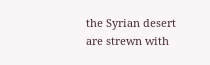the Syrian desert are strewn with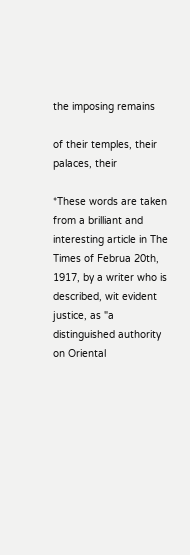the imposing remains

of their temples, their palaces, their

*These words are taken from a brilliant and interesting article in The Times of Februa 20th, 1917, by a writer who is described, wit evident justice, as "a distinguished authority on Oriental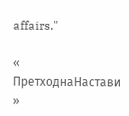affairs."

« ПретходнаНастави »